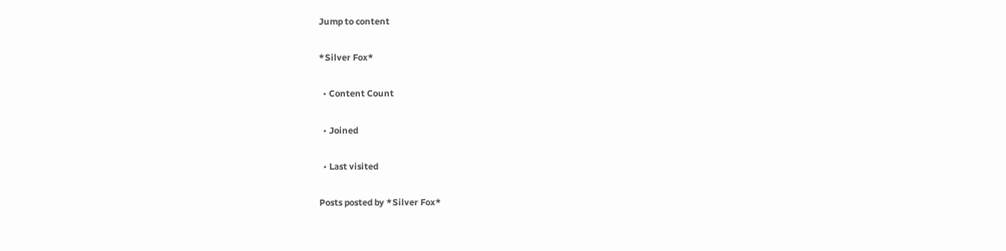Jump to content

*Silver Fox*

  • Content Count

  • Joined

  • Last visited

Posts posted by *Silver Fox*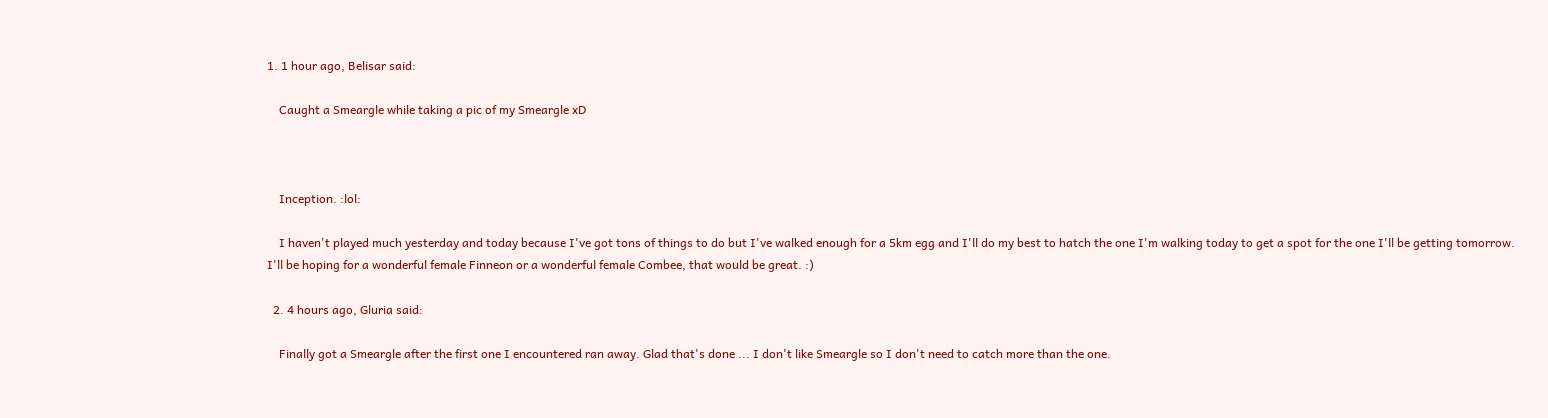1. 1 hour ago, Belisar said:

    Caught a Smeargle while taking a pic of my Smeargle xD



    Inception. :lol:

    I haven't played much yesterday and today because I've got tons of things to do but I've walked enough for a 5km egg and I'll do my best to hatch the one I'm walking today to get a spot for the one I'll be getting tomorrow. I'll be hoping for a wonderful female Finneon or a wonderful female Combee, that would be great. :)

  2. 4 hours ago, Gluria said:

    Finally got a Smeargle after the first one I encountered ran away. Glad that's done ... I don't like Smeargle so I don't need to catch more than the one.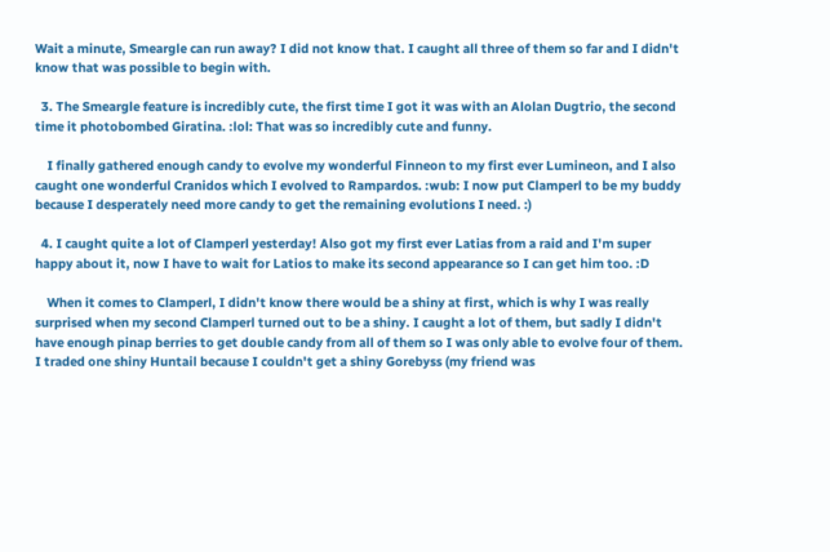Wait a minute, Smeargle can run away? I did not know that. I caught all three of them so far and I didn't know that was possible to begin with.

  3. The Smeargle feature is incredibly cute, the first time I got it was with an Alolan Dugtrio, the second time it photobombed Giratina. :lol: That was so incredibly cute and funny.

    I finally gathered enough candy to evolve my wonderful Finneon to my first ever Lumineon, and I also caught one wonderful Cranidos which I evolved to Rampardos. :wub: I now put Clamperl to be my buddy because I desperately need more candy to get the remaining evolutions I need. :)

  4. I caught quite a lot of Clamperl yesterday! Also got my first ever Latias from a raid and I'm super happy about it, now I have to wait for Latios to make its second appearance so I can get him too. :D

    When it comes to Clamperl, I didn't know there would be a shiny at first, which is why I was really surprised when my second Clamperl turned out to be a shiny. I caught a lot of them, but sadly I didn't have enough pinap berries to get double candy from all of them so I was only able to evolve four of them. I traded one shiny Huntail because I couldn't get a shiny Gorebyss (my friend was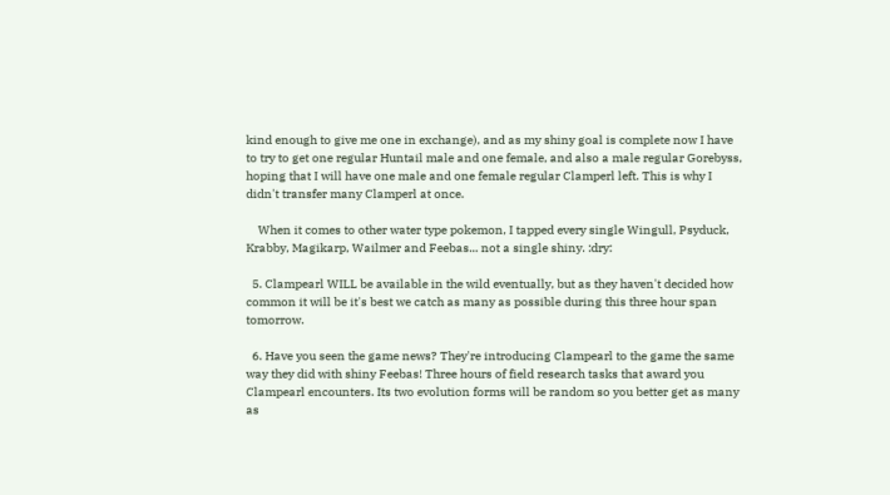kind enough to give me one in exchange), and as my shiny goal is complete now I have to try to get one regular Huntail male and one female, and also a male regular Gorebyss, hoping that I will have one male and one female regular Clamperl left. This is why I didn't transfer many Clamperl at once.

    When it comes to other water type pokemon, I tapped every single Wingull, Psyduck, Krabby, Magikarp, Wailmer and Feebas... not a single shiny. :dry:

  5. Clampearl WILL be available in the wild eventually, but as they haven't decided how common it will be it's best we catch as many as possible during this three hour span tomorrow.

  6. Have you seen the game news? They're introducing Clampearl to the game the same way they did with shiny Feebas! Three hours of field research tasks that award you Clampearl encounters. Its two evolution forms will be random so you better get as many as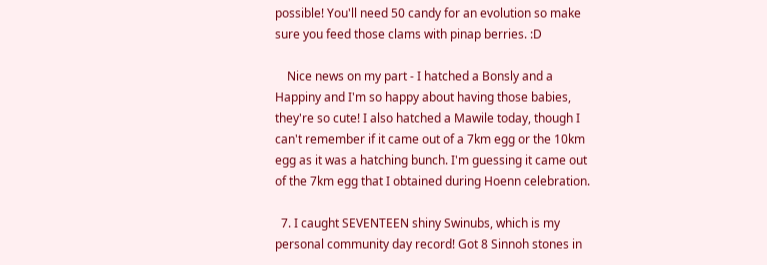possible! You'll need 50 candy for an evolution so make sure you feed those clams with pinap berries. :D

    Nice news on my part - I hatched a Bonsly and a Happiny and I'm so happy about having those babies, they're so cute! I also hatched a Mawile today, though I can't remember if it came out of a 7km egg or the 10km egg as it was a hatching bunch. I'm guessing it came out of the 7km egg that I obtained during Hoenn celebration.

  7. I caught SEVENTEEN shiny Swinubs, which is my personal community day record! Got 8 Sinnoh stones in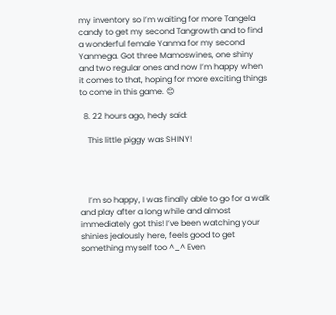my inventory so I’m waiting for more Tangela candy to get my second Tangrowth and to find a wonderful female Yanma for my second Yanmega. Got three Mamoswines, one shiny and two regular ones and now I’m happy when it comes to that, hoping for more exciting things to come in this game. 😊

  8. 22 hours ago, hedy said:

    This little piggy was SHINY!




    I’m so happy, I was finally able to go for a walk and play after a long while and almost immediately got this! I’ve been watching your shinies jealously here, feels good to get something myself too ^_^ Even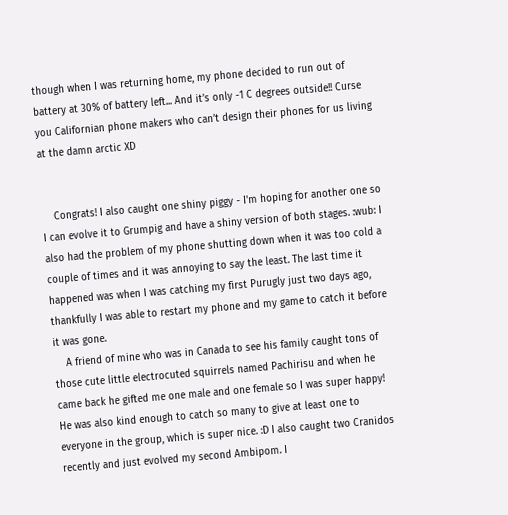though when I was returning home, my phone decided to run out of battery at 30% of battery left... And it’s only -1 C degrees outside!! Curse you Californian phone makers who can’t design their phones for us living at the damn arctic XD


    Congrats! I also caught one shiny piggy - I'm hoping for another one so I can evolve it to Grumpig and have a shiny version of both stages. :wub: I also had the problem of my phone shutting down when it was too cold a couple of times and it was annoying to say the least. The last time it happened was when I was catching my first Purugly just two days ago, thankfully I was able to restart my phone and my game to catch it before it was gone.
    A friend of mine who was in Canada to see his family caught tons of those cute little electrocuted squirrels named Pachirisu and when he came back he gifted me one male and one female so I was super happy! He was also kind enough to catch so many to give at least one to everyone in the group, which is super nice. :D I also caught two Cranidos recently and just evolved my second Ambipom. I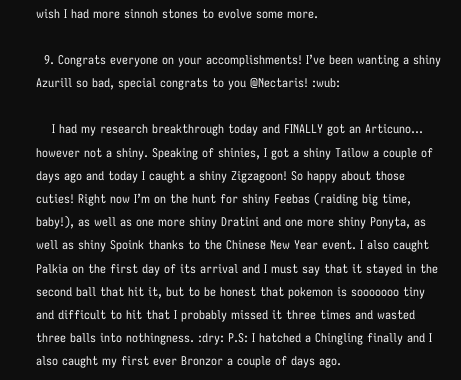wish I had more sinnoh stones to evolve some more.

  9. Congrats everyone on your accomplishments! I’ve been wanting a shiny Azurill so bad, special congrats to you @Nectaris! :wub:

    I had my research breakthrough today and FINALLY got an Articuno... however not a shiny. Speaking of shinies, I got a shiny Tailow a couple of days ago and today I caught a shiny Zigzagoon! So happy about those cuties! Right now I’m on the hunt for shiny Feebas (raiding big time, baby!), as well as one more shiny Dratini and one more shiny Ponyta, as well as shiny Spoink thanks to the Chinese New Year event. I also caught Palkia on the first day of its arrival and I must say that it stayed in the second ball that hit it, but to be honest that pokemon is sooooooo tiny and difficult to hit that I probably missed it three times and wasted three balls into nothingness. :dry: P.S: I hatched a Chingling finally and I also caught my first ever Bronzor a couple of days ago.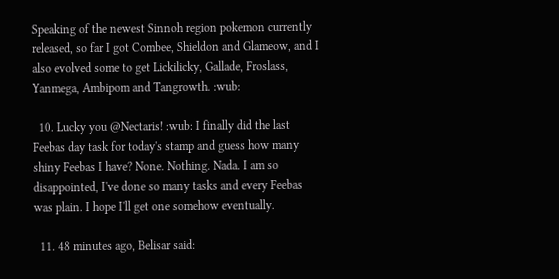Speaking of the newest Sinnoh region pokemon currently released, so far I got Combee, Shieldon and Glameow, and I also evolved some to get Lickilicky, Gallade, Froslass, Yanmega, Ambipom and Tangrowth. :wub:

  10. Lucky you @Nectaris! :wub: I finally did the last Feebas day task for today's stamp and guess how many shiny Feebas I have? None. Nothing. Nada. I am so disappointed, I've done so many tasks and every Feebas was plain. I hope I'll get one somehow eventually.

  11. 48 minutes ago, Belisar said: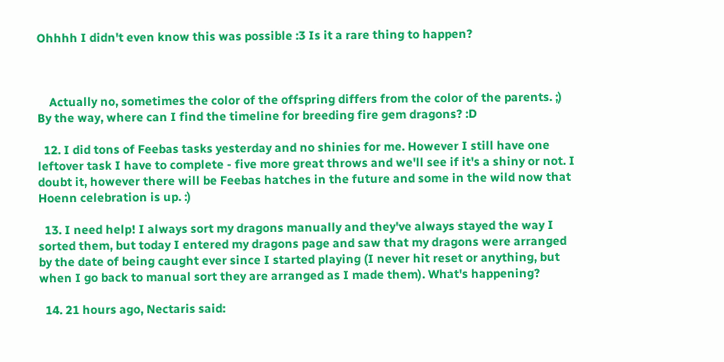Ohhhh I didn't even know this was possible :3 Is it a rare thing to happen?



    Actually no, sometimes the color of the offspring differs from the color of the parents. ;) By the way, where can I find the timeline for breeding fire gem dragons? :D

  12. I did tons of Feebas tasks yesterday and no shinies for me. However I still have one leftover task I have to complete - five more great throws and we'll see if it's a shiny or not. I doubt it, however there will be Feebas hatches in the future and some in the wild now that Hoenn celebration is up. :)

  13. I need help! I always sort my dragons manually and they've always stayed the way I sorted them, but today I entered my dragons page and saw that my dragons were arranged by the date of being caught ever since I started playing (I never hit reset or anything, but when I go back to manual sort they are arranged as I made them). What's happening?

  14. 21 hours ago, Nectaris said: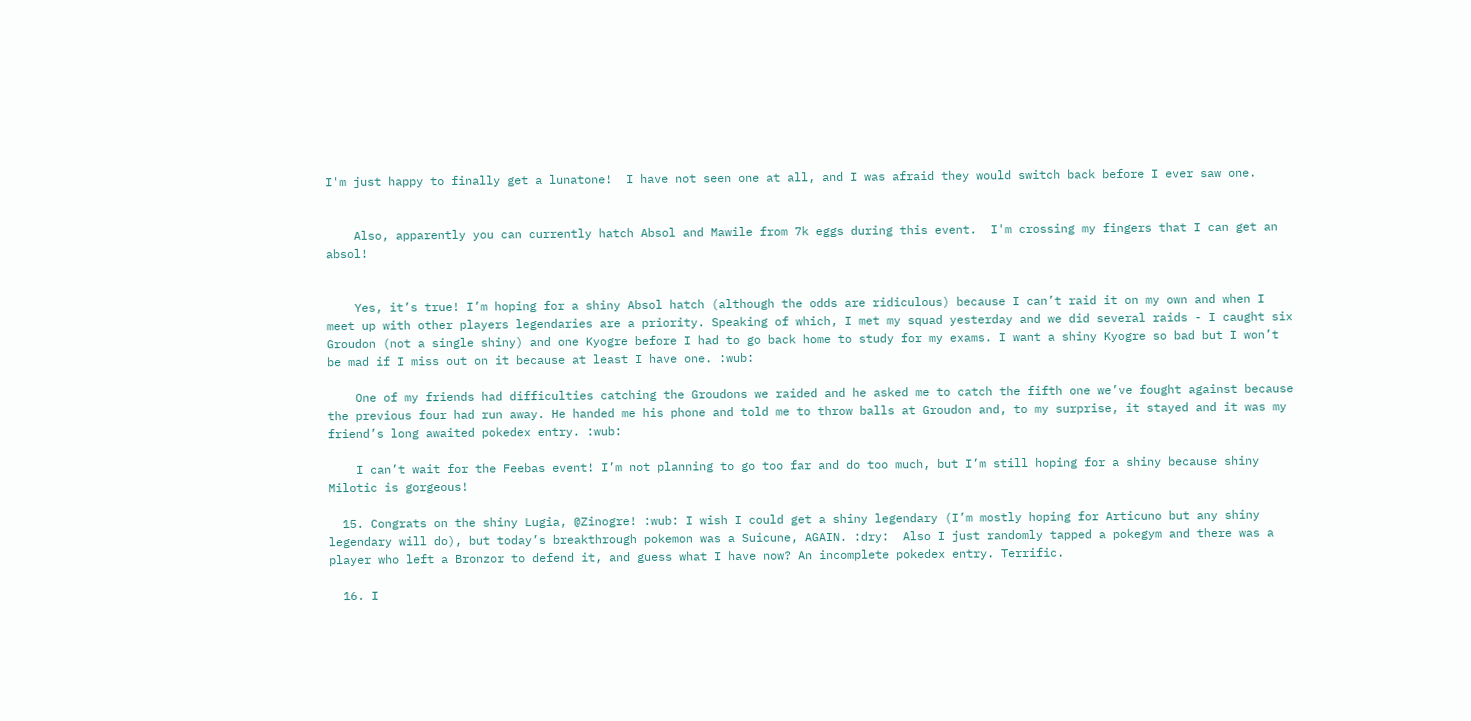I'm just happy to finally get a lunatone!  I have not seen one at all, and I was afraid they would switch back before I ever saw one.


    Also, apparently you can currently hatch Absol and Mawile from 7k eggs during this event.  I'm crossing my fingers that I can get an absol!


    Yes, it’s true! I’m hoping for a shiny Absol hatch (although the odds are ridiculous) because I can’t raid it on my own and when I meet up with other players legendaries are a priority. Speaking of which, I met my squad yesterday and we did several raids - I caught six Groudon (not a single shiny) and one Kyogre before I had to go back home to study for my exams. I want a shiny Kyogre so bad but I won’t be mad if I miss out on it because at least I have one. :wub:

    One of my friends had difficulties catching the Groudons we raided and he asked me to catch the fifth one we’ve fought against because the previous four had run away. He handed me his phone and told me to throw balls at Groudon and, to my surprise, it stayed and it was my friend’s long awaited pokedex entry. :wub:

    I can’t wait for the Feebas event! I’m not planning to go too far and do too much, but I’m still hoping for a shiny because shiny Milotic is gorgeous!

  15. Congrats on the shiny Lugia, @Zinogre! :wub: I wish I could get a shiny legendary (I’m mostly hoping for Articuno but any shiny legendary will do), but today’s breakthrough pokemon was a Suicune, AGAIN. :dry:  Also I just randomly tapped a pokegym and there was a player who left a Bronzor to defend it, and guess what I have now? An incomplete pokedex entry. Terrific.

  16. I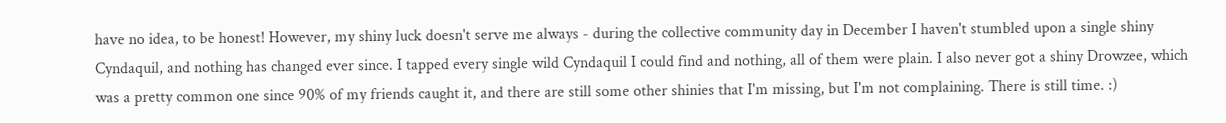have no idea, to be honest! However, my shiny luck doesn't serve me always - during the collective community day in December I haven't stumbled upon a single shiny Cyndaquil, and nothing has changed ever since. I tapped every single wild Cyndaquil I could find and nothing, all of them were plain. I also never got a shiny Drowzee, which was a pretty common one since 90% of my friends caught it, and there are still some other shinies that I'm missing, but I'm not complaining. There is still time. :)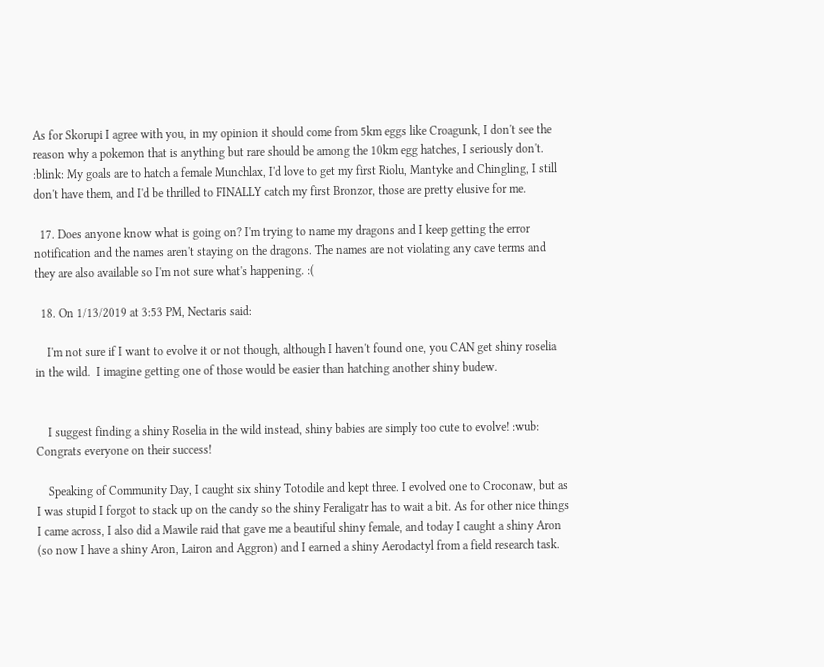As for Skorupi I agree with you, in my opinion it should come from 5km eggs like Croagunk, I don't see the reason why a pokemon that is anything but rare should be among the 10km egg hatches, I seriously don't. :blink: My goals are to hatch a female Munchlax, I'd love to get my first Riolu, Mantyke and Chingling, I still don't have them, and I'd be thrilled to FINALLY catch my first Bronzor, those are pretty elusive for me.

  17. Does anyone know what is going on? I'm trying to name my dragons and I keep getting the error notification and the names aren't staying on the dragons. The names are not violating any cave terms and they are also available so I'm not sure what's happening. :(

  18. On 1/13/2019 at 3:53 PM, Nectaris said:

    I'm not sure if I want to evolve it or not though, although I haven't found one, you CAN get shiny roselia in the wild.  I imagine getting one of those would be easier than hatching another shiny budew.


    I suggest finding a shiny Roselia in the wild instead, shiny babies are simply too cute to evolve! :wub: Congrats everyone on their success!

    Speaking of Community Day, I caught six shiny Totodile and kept three. I evolved one to Croconaw, but as I was stupid I forgot to stack up on the candy so the shiny Feraligatr has to wait a bit. As for other nice things I came across, I also did a Mawile raid that gave me a beautiful shiny female, and today I caught a shiny Aron (so now I have a shiny Aron, Lairon and Aggron) and I earned a shiny Aerodactyl from a field research task.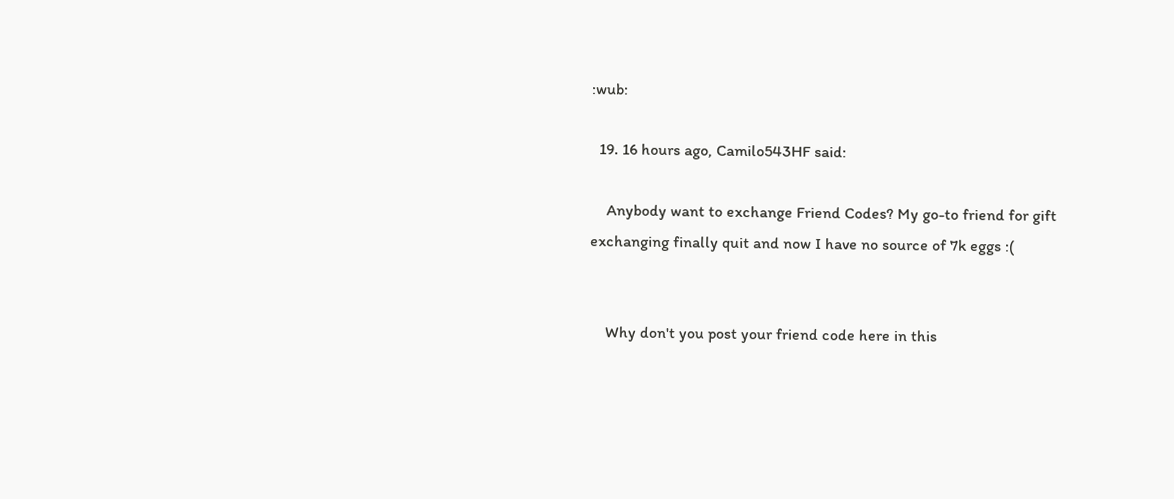:wub:

  19. 16 hours ago, Camilo543HF said:

    Anybody want to exchange Friend Codes? My go-to friend for gift exchanging finally quit and now I have no source of 7k eggs :(


    Why don't you post your friend code here in this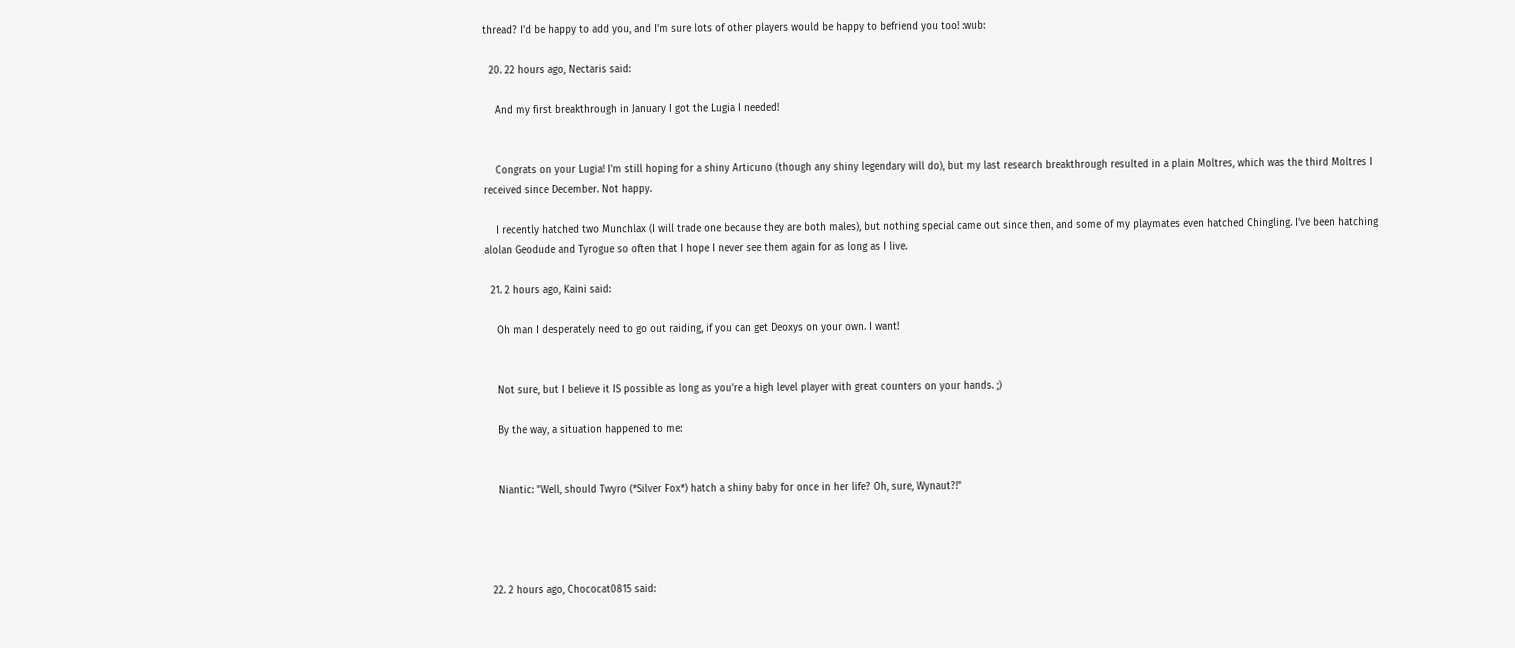thread? I'd be happy to add you, and I'm sure lots of other players would be happy to befriend you too! :wub:

  20. 22 hours ago, Nectaris said:

    And my first breakthrough in January I got the Lugia I needed!


    Congrats on your Lugia! I'm still hoping for a shiny Articuno (though any shiny legendary will do), but my last research breakthrough resulted in a plain Moltres, which was the third Moltres I received since December. Not happy.

    I recently hatched two Munchlax (I will trade one because they are both males), but nothing special came out since then, and some of my playmates even hatched Chingling. I've been hatching alolan Geodude and Tyrogue so often that I hope I never see them again for as long as I live.

  21. 2 hours ago, Kaini said:

    Oh man I desperately need to go out raiding, if you can get Deoxys on your own. I want!


    Not sure, but I believe it IS possible as long as you're a high level player with great counters on your hands. ;)

    By the way, a situation happened to me:


    Niantic: "Well, should Twyro (*Silver Fox*) hatch a shiny baby for once in her life? Oh, sure, Wynaut?!"




  22. 2 hours ago, Chococat0815 said: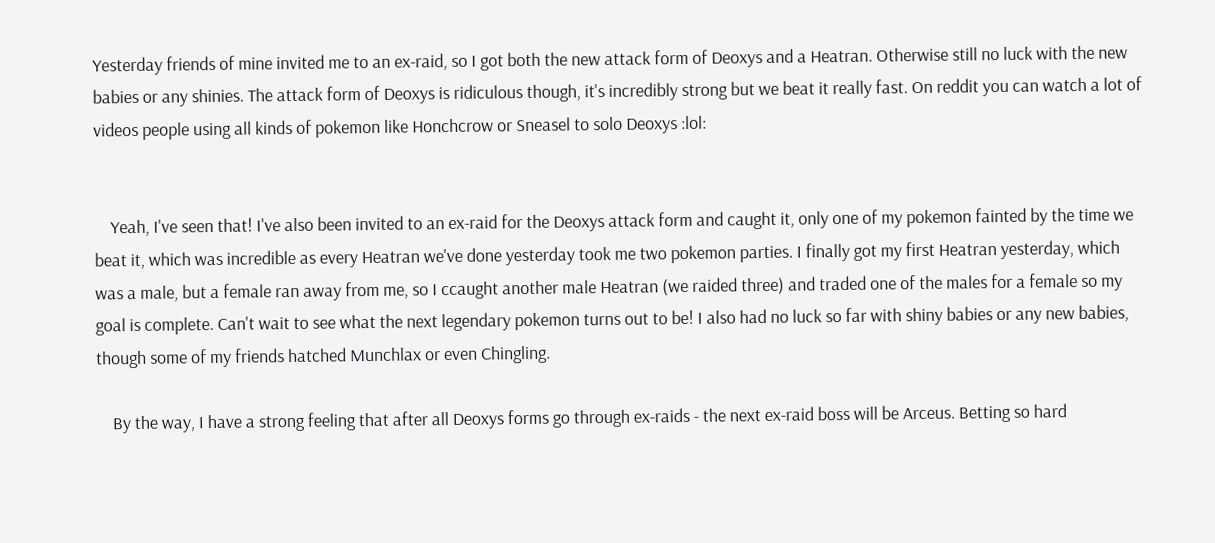Yesterday friends of mine invited me to an ex-raid, so I got both the new attack form of Deoxys and a Heatran. Otherwise still no luck with the new babies or any shinies. The attack form of Deoxys is ridiculous though, it's incredibly strong but we beat it really fast. On reddit you can watch a lot of videos people using all kinds of pokemon like Honchcrow or Sneasel to solo Deoxys :lol:


    Yeah, I've seen that! I've also been invited to an ex-raid for the Deoxys attack form and caught it, only one of my pokemon fainted by the time we beat it, which was incredible as every Heatran we've done yesterday took me two pokemon parties. I finally got my first Heatran yesterday, which was a male, but a female ran away from me, so I ccaught another male Heatran (we raided three) and traded one of the males for a female so my goal is complete. Can't wait to see what the next legendary pokemon turns out to be! I also had no luck so far with shiny babies or any new babies, though some of my friends hatched Munchlax or even Chingling.

    By the way, I have a strong feeling that after all Deoxys forms go through ex-raids - the next ex-raid boss will be Arceus. Betting so hard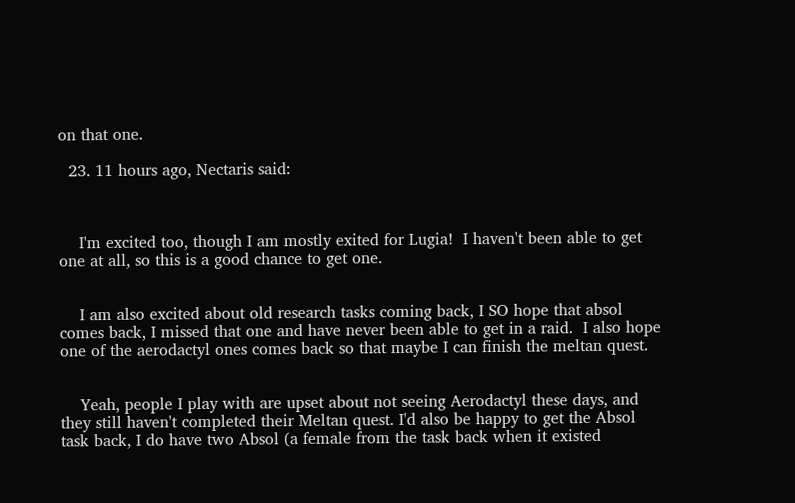on that one.

  23. 11 hours ago, Nectaris said:



    I'm excited too, though I am mostly exited for Lugia!  I haven't been able to get one at all, so this is a good chance to get one.


    I am also excited about old research tasks coming back, I SO hope that absol comes back, I missed that one and have never been able to get in a raid.  I also hope one of the aerodactyl ones comes back so that maybe I can finish the meltan quest.


    Yeah, people I play with are upset about not seeing Aerodactyl these days, and they still haven't completed their Meltan quest. I'd also be happy to get the Absol task back, I do have two Absol (a female from the task back when it existed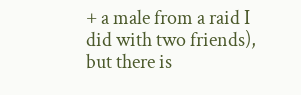+ a male from a raid I did with two friends), but there is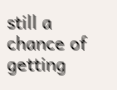still a chance of getting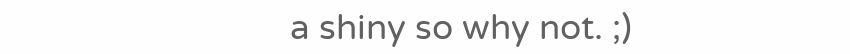a shiny so why not. ;)